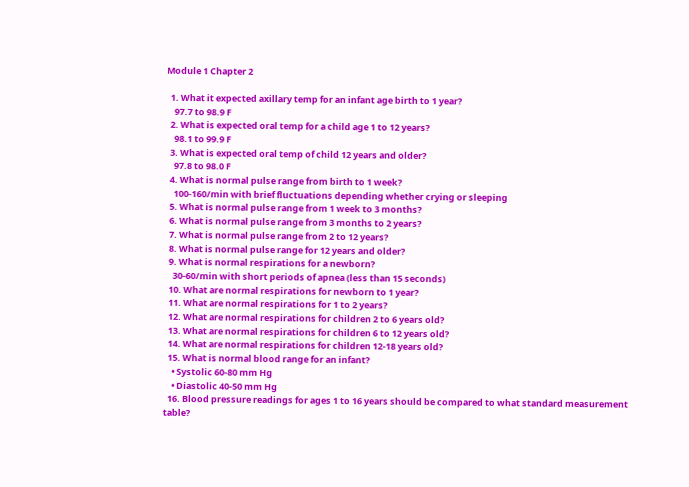Module 1 Chapter 2

  1. What it expected axillary temp for an infant age birth to 1 year?
    97.7 to 98.9 F
  2. What is expected oral temp for a child age 1 to 12 years?
    98.1 to 99.9 F
  3. What is expected oral temp of child 12 years and older?
    97.8 to 98.0 F
  4. What is normal pulse range from birth to 1 week?
    100-160/min with brief fluctuations depending whether crying or sleeping
  5. What is normal pulse range from 1 week to 3 months?
  6. What is normal pulse range from 3 months to 2 years?
  7. What is normal pulse range from 2 to 12 years?
  8. What is normal pulse range for 12 years and older?
  9. What is normal respirations for a newborn?
    30-60/min with short periods of apnea (less than 15 seconds)
  10. What are normal respirations for newborn to 1 year?
  11. What are normal respirations for 1 to 2 years?
  12. What are normal respirations for children 2 to 6 years old?
  13. What are normal respirations for children 6 to 12 years old?
  14. What are normal respirations for children 12-18 years old?
  15. What is normal blood range for an infant?
    • Systolic 60-80 mm Hg
    • Diastolic 40-50 mm Hg
  16. Blood pressure readings for ages 1 to 16 years should be compared to what standard measurement table?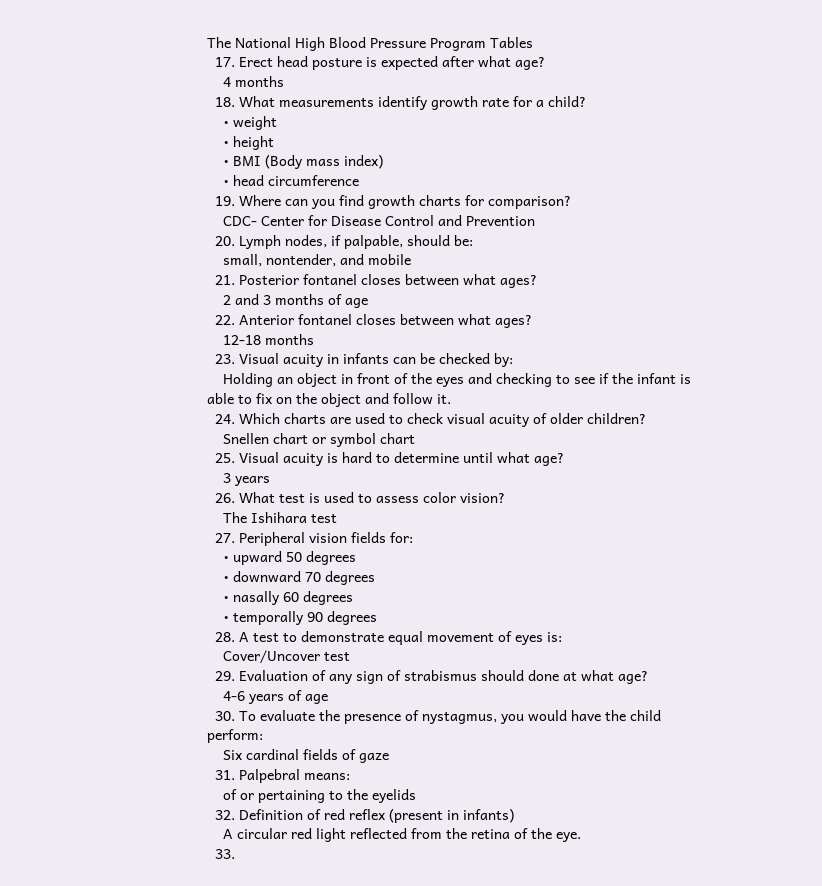The National High Blood Pressure Program Tables
  17. Erect head posture is expected after what age?
    4 months
  18. What measurements identify growth rate for a child?
    • weight
    • height
    • BMI (Body mass index)
    • head circumference
  19. Where can you find growth charts for comparison?
    CDC- Center for Disease Control and Prevention
  20. Lymph nodes, if palpable, should be:
    small, nontender, and mobile
  21. Posterior fontanel closes between what ages?
    2 and 3 months of age
  22. Anterior fontanel closes between what ages?
    12-18 months
  23. Visual acuity in infants can be checked by:
    Holding an object in front of the eyes and checking to see if the infant is able to fix on the object and follow it.
  24. Which charts are used to check visual acuity of older children?
    Snellen chart or symbol chart
  25. Visual acuity is hard to determine until what age?
    3 years
  26. What test is used to assess color vision?
    The Ishihara test
  27. Peripheral vision fields for:
    • upward 50 degrees
    • downward 70 degrees
    • nasally 60 degrees
    • temporally 90 degrees
  28. A test to demonstrate equal movement of eyes is:
    Cover/Uncover test
  29. Evaluation of any sign of strabismus should done at what age?
    4-6 years of age
  30. To evaluate the presence of nystagmus, you would have the child perform:
    Six cardinal fields of gaze
  31. Palpebral means:
    of or pertaining to the eyelids
  32. Definition of red reflex (present in infants)
    A circular red light reflected from the retina of the eye.
  33.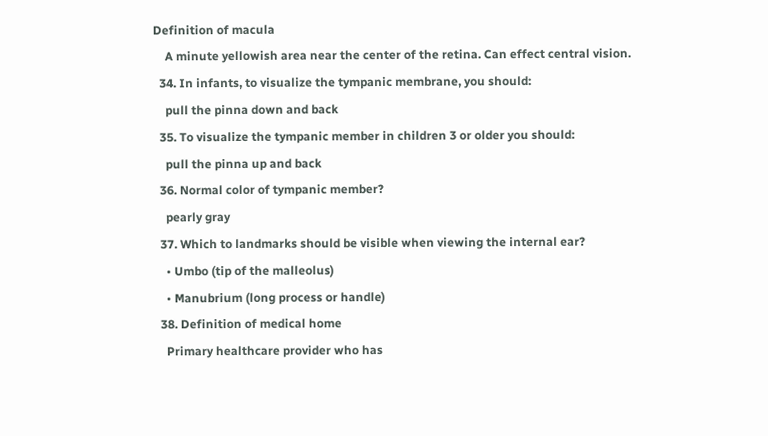Definition of macula
    A minute yellowish area near the center of the retina. Can effect central vision.
  34. In infants, to visualize the tympanic membrane, you should:
    pull the pinna down and back
  35. To visualize the tympanic member in children 3 or older you should:
    pull the pinna up and back
  36. Normal color of tympanic member?
    pearly gray
  37. Which to landmarks should be visible when viewing the internal ear?
    • Umbo (tip of the malleolus)
    • Manubrium (long process or handle)
  38. Definition of medical home
    Primary healthcare provider who has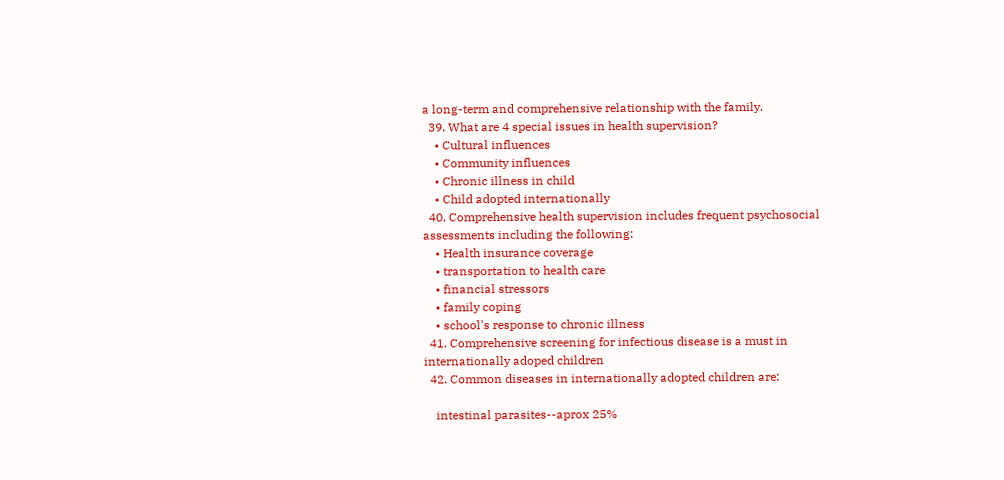a long-term and comprehensive relationship with the family.
  39. What are 4 special issues in health supervision?
    • Cultural influences
    • Community influences
    • Chronic illness in child
    • Child adopted internationally
  40. Comprehensive health supervision includes frequent psychosocial assessments including the following:
    • Health insurance coverage
    • transportation to health care
    • financial stressors
    • family coping
    • school's response to chronic illness
  41. Comprehensive screening for infectious disease is a must in internationally adoped children
  42. Common diseases in internationally adopted children are:

    intestinal parasites--aprox 25%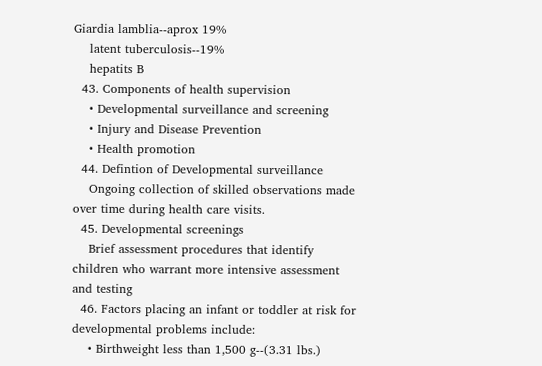Giardia lamblia--aprox 19%
    latent tuberculosis--19%
    hepatits B
  43. Components of health supervision
    • Developmental surveillance and screening
    • Injury and Disease Prevention
    • Health promotion
  44. Defintion of Developmental surveillance
    Ongoing collection of skilled observations made over time during health care visits.
  45. Developmental screenings
    Brief assessment procedures that identify children who warrant more intensive assessment and testing
  46. Factors placing an infant or toddler at risk for developmental problems include:
    • Birthweight less than 1,500 g--(3.31 lbs.)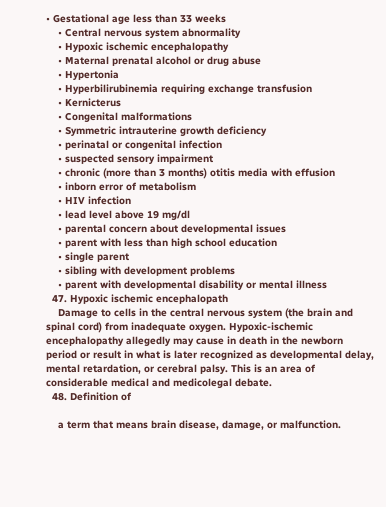• Gestational age less than 33 weeks
    • Central nervous system abnormality
    • Hypoxic ischemic encephalopathy
    • Maternal prenatal alcohol or drug abuse
    • Hypertonia
    • Hyperbilirubinemia requiring exchange transfusion
    • Kernicterus
    • Congenital malformations
    • Symmetric intrauterine growth deficiency
    • perinatal or congenital infection
    • suspected sensory impairment
    • chronic (more than 3 months) otitis media with effusion
    • inborn error of metabolism
    • HIV infection
    • lead level above 19 mg/dl
    • parental concern about developmental issues
    • parent with less than high school education
    • single parent
    • sibling with development problems
    • parent with developmental disability or mental illness
  47. Hypoxic ischemic encephalopath
    Damage to cells in the central nervous system (the brain and spinal cord) from inadequate oxygen. Hypoxic-ischemic encephalopathy allegedly may cause in death in the newborn period or result in what is later recognized as developmental delay, mental retardation, or cerebral palsy. This is an area of considerable medical and medicolegal debate.
  48. Definition of

    a term that means brain disease, damage, or malfunction.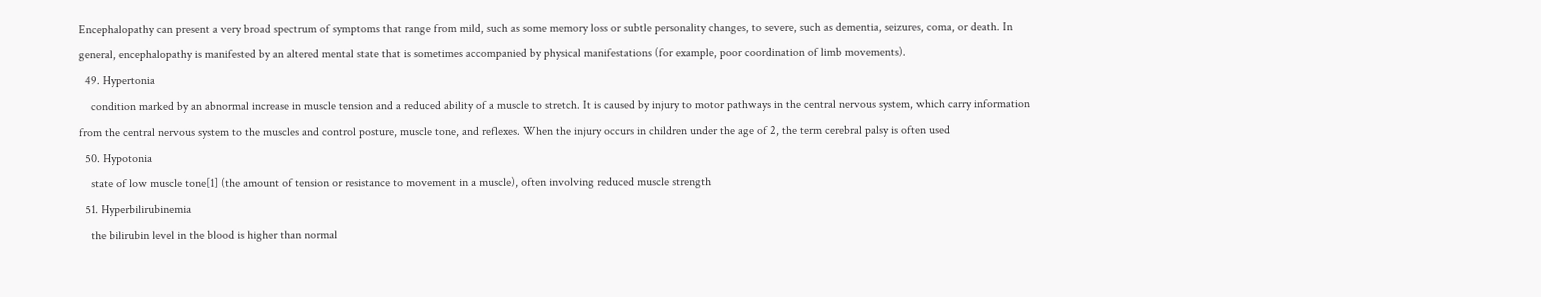Encephalopathy can present a very broad spectrum of symptoms that range from mild, such as some memory loss or subtle personality changes, to severe, such as dementia, seizures, coma, or death. In general, encephalopathy is manifested by an altered mental state that is sometimes accompanied by physical manifestations (for example, poor coordination of limb movements).
  49. Hypertonia
    condition marked by an abnormal increase in muscle tension and a reduced ability of a muscle to stretch. It is caused by injury to motor pathways in the central nervous system, which carry information from the central nervous system to the muscles and control posture, muscle tone, and reflexes. When the injury occurs in children under the age of 2, the term cerebral palsy is often used
  50. Hypotonia
    state of low muscle tone[1] (the amount of tension or resistance to movement in a muscle), often involving reduced muscle strength
  51. Hyperbilirubinemia
    the bilirubin level in the blood is higher than normal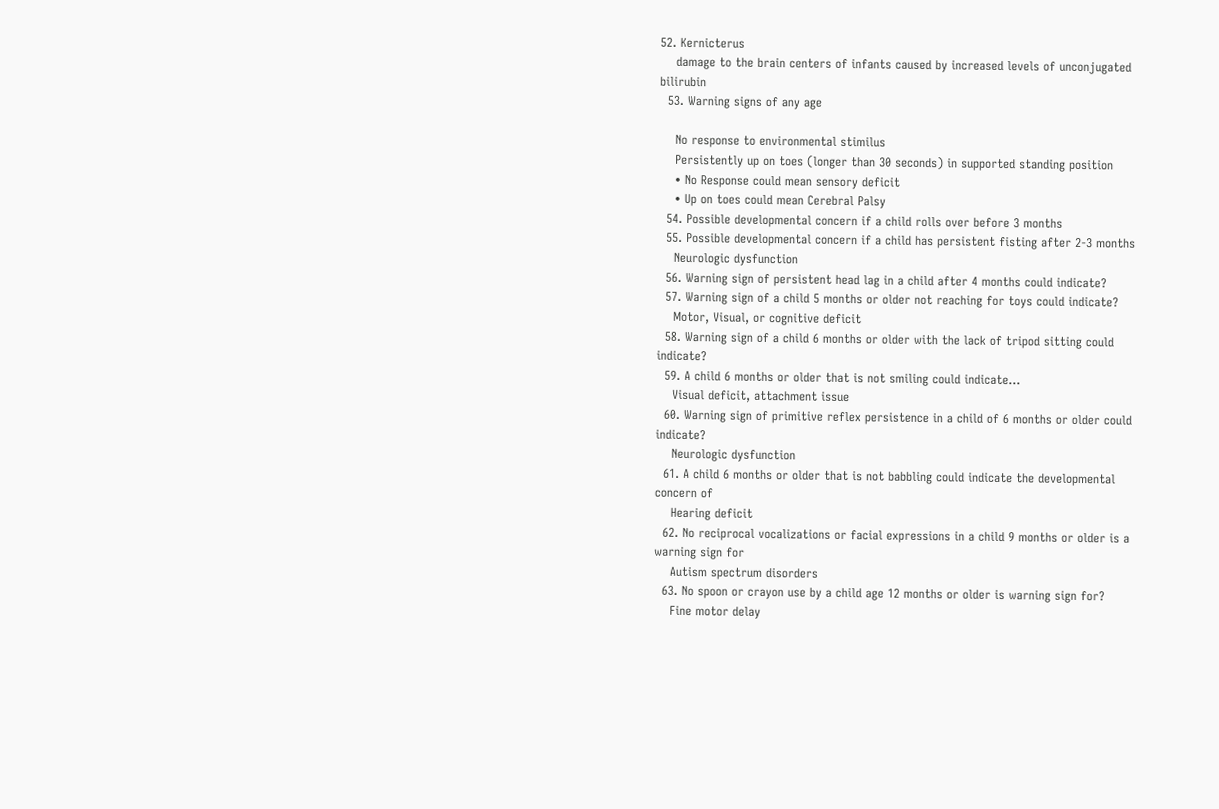52. Kernicterus
    damage to the brain centers of infants caused by increased levels of unconjugated bilirubin
  53. Warning signs of any age

    No response to environmental stimilus
    Persistently up on toes (longer than 30 seconds) in supported standing position
    • No Response could mean sensory deficit
    • Up on toes could mean Cerebral Palsy
  54. Possible developmental concern if a child rolls over before 3 months
  55. Possible developmental concern if a child has persistent fisting after 2-3 months
    Neurologic dysfunction
  56. Warning sign of persistent head lag in a child after 4 months could indicate?
  57. Warning sign of a child 5 months or older not reaching for toys could indicate?
    Motor, Visual, or cognitive deficit
  58. Warning sign of a child 6 months or older with the lack of tripod sitting could indicate?
  59. A child 6 months or older that is not smiling could indicate...
    Visual deficit, attachment issue
  60. Warning sign of primitive reflex persistence in a child of 6 months or older could indicate?
    Neurologic dysfunction
  61. A child 6 months or older that is not babbling could indicate the developmental concern of
    Hearing deficit
  62. No reciprocal vocalizations or facial expressions in a child 9 months or older is a warning sign for
    Autism spectrum disorders
  63. No spoon or crayon use by a child age 12 months or older is warning sign for?
    Fine motor delay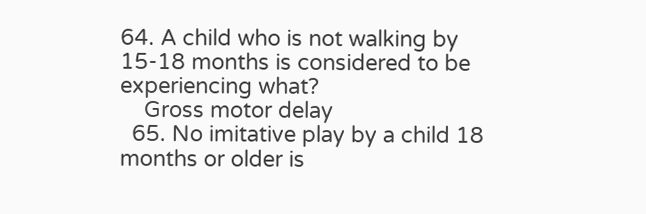64. A child who is not walking by 15-18 months is considered to be experiencing what?
    Gross motor delay
  65. No imitative play by a child 18 months or older is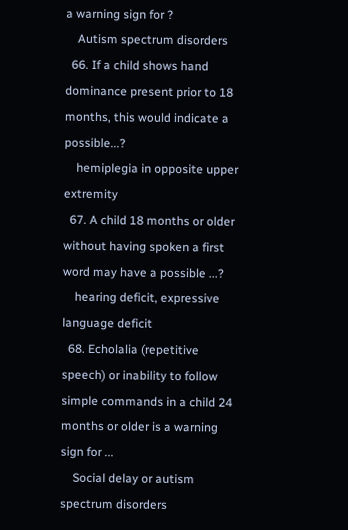a warning sign for ?
    Autism spectrum disorders
  66. If a child shows hand dominance present prior to 18 months, this would indicate a possible...?
    hemiplegia in opposite upper extremity
  67. A child 18 months or older without having spoken a first word may have a possible ...?
    hearing deficit, expressive language deficit
  68. Echolalia (repetitive speech) or inability to follow simple commands in a child 24 months or older is a warning sign for ...
    Social delay or autism spectrum disorders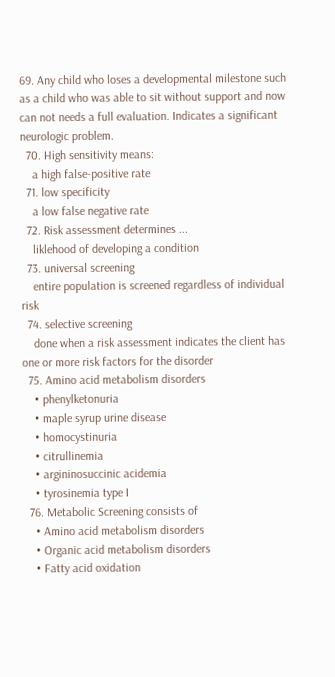69. Any child who loses a developmental milestone such as a child who was able to sit without support and now can not needs a full evaluation. Indicates a significant neurologic problem.
  70. High sensitivity means:
    a high false-positive rate
  71. low specificity
    a low false negative rate
  72. Risk assessment determines ...
    liklehood of developing a condition
  73. universal screening
    entire population is screened regardless of individual risk
  74. selective screening
    done when a risk assessment indicates the client has one or more risk factors for the disorder
  75. Amino acid metabolism disorders
    • phenylketonuria
    • maple syrup urine disease
    • homocystinuria
    • citrullinemia
    • argininosuccinic acidemia
    • tyrosinemia type I
  76. Metabolic Screening consists of
    • Amino acid metabolism disorders
    • Organic acid metabolism disorders
    • Fatty acid oxidation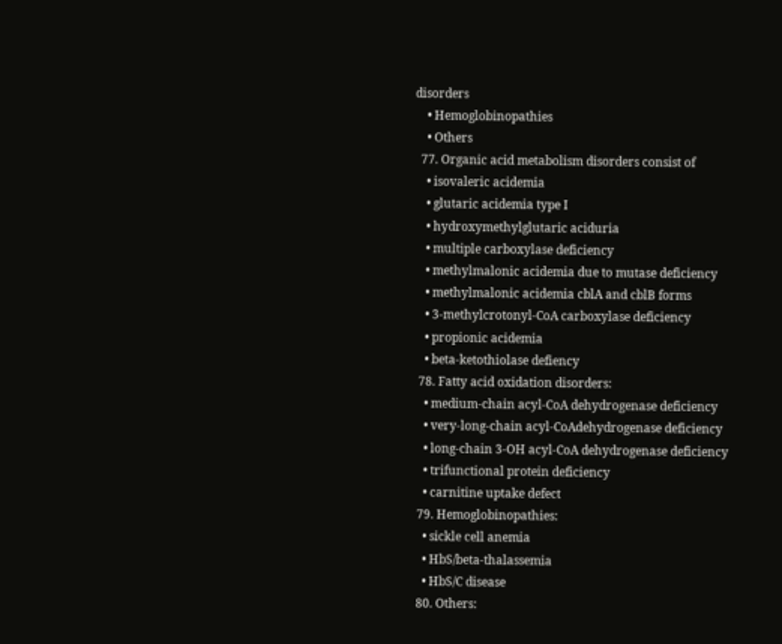disorders
    • Hemoglobinopathies
    • Others
  77. Organic acid metabolism disorders consist of
    • isovaleric acidemia
    • glutaric acidemia type I
    • hydroxymethylglutaric aciduria
    • multiple carboxylase deficiency
    • methylmalonic acidemia due to mutase deficiency
    • methylmalonic acidemia cblA and cblB forms
    • 3-methylcrotonyl-CoA carboxylase deficiency
    • propionic acidemia
    • beta-ketothiolase defiency
  78. Fatty acid oxidation disorders:
    • medium-chain acyl-CoA dehydrogenase deficiency
    • very-long-chain acyl-CoAdehydrogenase deficiency
    • long-chain 3-OH acyl-CoA dehydrogenase deficiency
    • trifunctional protein deficiency
    • carnitine uptake defect
  79. Hemoglobinopathies:
    • sickle cell anemia
    • HbS/beta-thalassemia
    • HbS/C disease
  80. Others: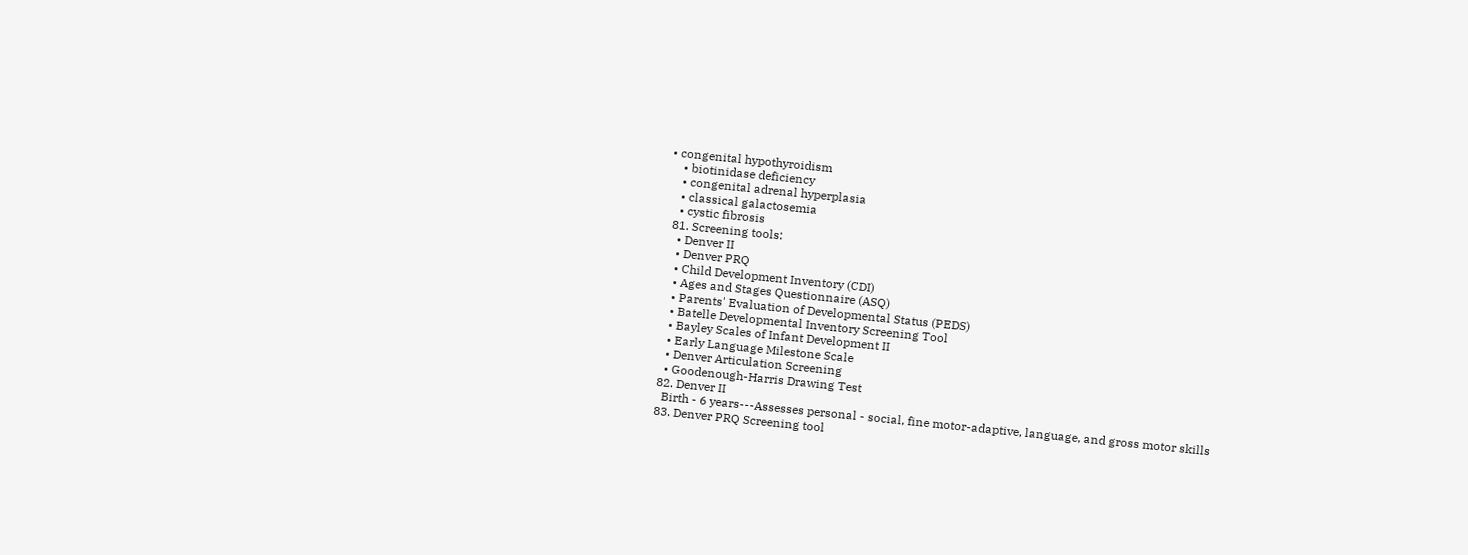• congenital hypothyroidism
    • biotinidase deficiency
    • congenital adrenal hyperplasia
    • classical galactosemia
    • cystic fibrosis
  81. Screening tools:
    • Denver II
    • Denver PRQ
    • Child Development Inventory (CDI)
    • Ages and Stages Questionnaire (ASQ)
    • Parents' Evaluation of Developmental Status (PEDS)
    • Batelle Developmental Inventory Screening Tool
    • Bayley Scales of Infant Development II
    • Early Language Milestone Scale
    • Denver Articulation Screening
    • Goodenough-Harris Drawing Test
  82. Denver II
    Birth - 6 years---Assesses personal - social, fine motor-adaptive, language, and gross motor skills
  83. Denver PRQ Screening tool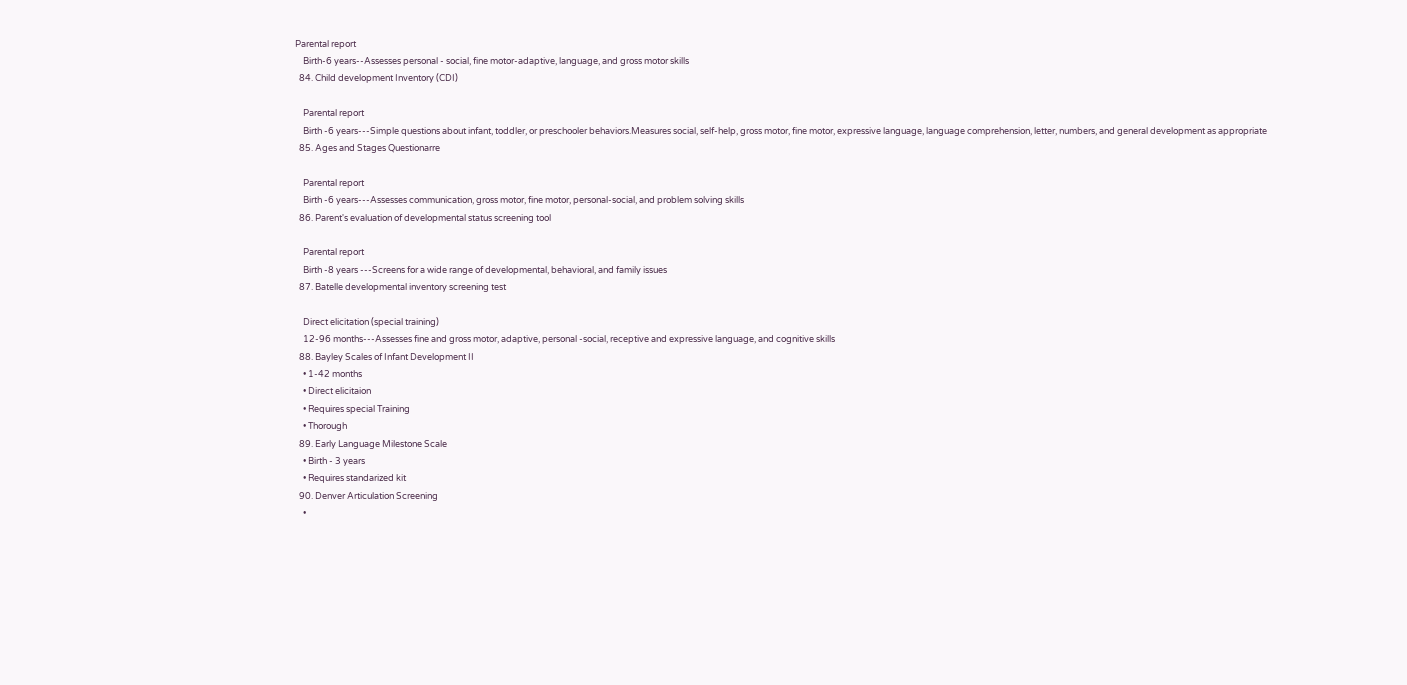Parental report
    Birth-6 years--Assesses personal - social, fine motor-adaptive, language, and gross motor skills
  84. Child development Inventory (CDI)

    Parental report
    Birth -6 years---Simple questions about infant, toddler, or preschooler behaviors.Measures social, self-help, gross motor, fine motor, expressive language, language comprehension, letter, numbers, and general development as appropriate
  85. Ages and Stages Questionarre

    Parental report
    Birth -6 years---Assesses communication, gross motor, fine motor, personal-social, and problem solving skills
  86. Parent's evaluation of developmental status screening tool

    Parental report
    Birth -8 years ---Screens for a wide range of developmental, behavioral, and family issues
  87. Batelle developmental inventory screening test

    Direct elicitation (special training)
    12-96 months---Assesses fine and gross motor, adaptive, personal -social, receptive and expressive language, and cognitive skills
  88. Bayley Scales of Infant Development II
    • 1-42 months
    • Direct elicitaion
    • Requires special Training
    • Thorough
  89. Early Language Milestone Scale
    • Birth - 3 years
    • Requires standarized kit
  90. Denver Articulation Screening
    •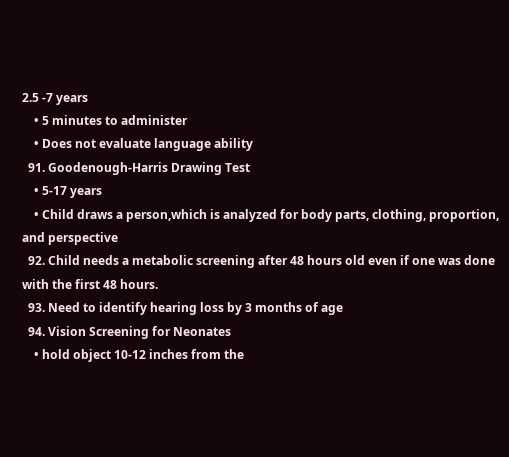2.5 -7 years
    • 5 minutes to administer
    • Does not evaluate language ability
  91. Goodenough-Harris Drawing Test
    • 5-17 years
    • Child draws a person,which is analyzed for body parts, clothing, proportion, and perspective
  92. Child needs a metabolic screening after 48 hours old even if one was done with the first 48 hours.
  93. Need to identify hearing loss by 3 months of age
  94. Vision Screening for Neonates
    • hold object 10-12 inches from the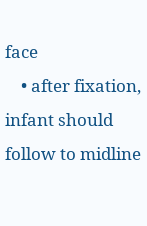face
    • after fixation, infant should follow to midline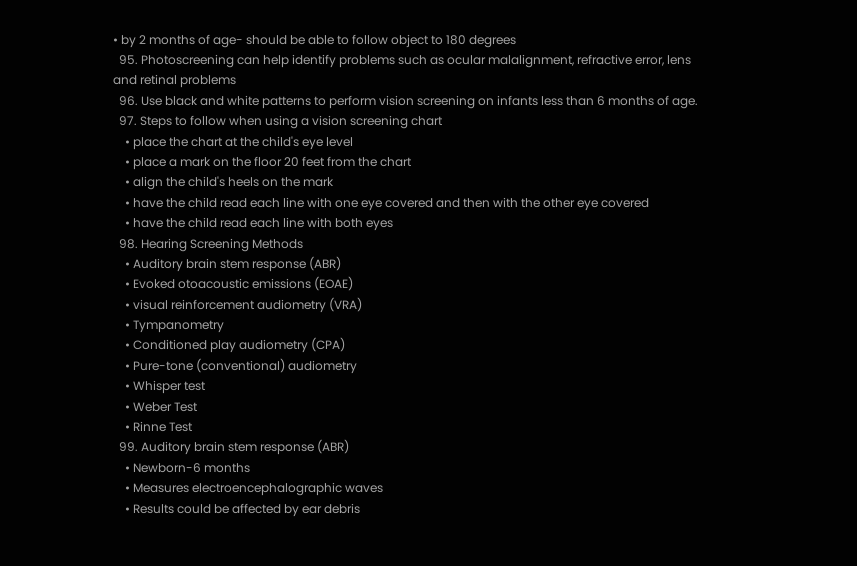• by 2 months of age- should be able to follow object to 180 degrees
  95. Photoscreening can help identify problems such as ocular malalignment, refractive error, lens and retinal problems
  96. Use black and white patterns to perform vision screening on infants less than 6 months of age.
  97. Steps to follow when using a vision screening chart
    • place the chart at the child's eye level
    • place a mark on the floor 20 feet from the chart
    • align the child's heels on the mark
    • have the child read each line with one eye covered and then with the other eye covered
    • have the child read each line with both eyes
  98. Hearing Screening Methods
    • Auditory brain stem response (ABR)
    • Evoked otoacoustic emissions (EOAE)
    • visual reinforcement audiometry (VRA)
    • Tympanometry
    • Conditioned play audiometry (CPA)
    • Pure-tone (conventional) audiometry
    • Whisper test
    • Weber Test
    • Rinne Test
  99. Auditory brain stem response (ABR)
    • Newborn-6 months
    • Measures electroencephalographic waves
    • Results could be affected by ear debris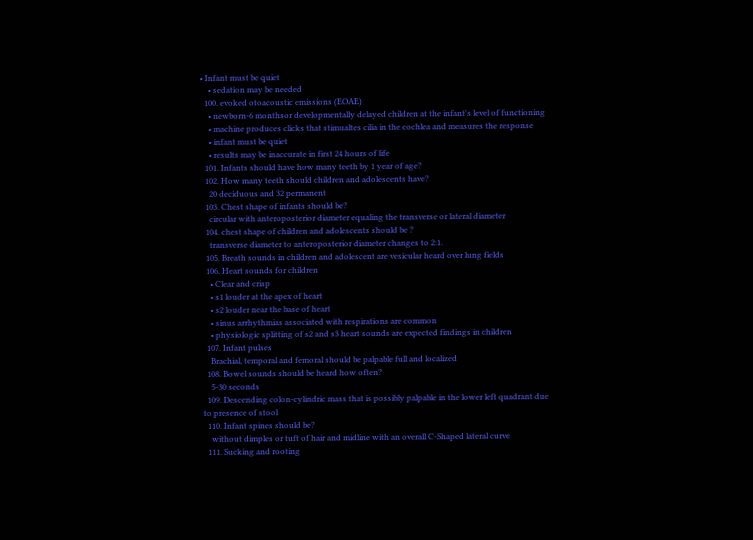• Infant must be quiet
    • sedation may be needed
  100. evoked otoacoustic emissions (EOAE)
    • newborn-6 monthsor developmentally delayed children at the infant's level of functioning
    • machine produces clicks that stimualtes cilia in the cochlea and measures the response
    • infant must be quiet
    • results may be inaccurate in first 24 hours of life
  101. Infants should have how many teeth by 1 year of age?
  102. How many teeth should children and adolescents have?
    20 deciduous and 32 permanent
  103. Chest shape of infants should be?
    circular with anteroposterior diameter equaling the transverse or lateral diameter
  104. chest shape of children and adolescents should be ?
    transverse diameter to anteroposterior diameter changes to 2:1.
  105. Breath sounds in children and adolescent are vesicular heard over lung fields
  106. Heart sounds for children
    • Clear and crisp
    • s1 louder at the apex of heart
    • s2 louder near the base of heart
    • sinus arrhythmias associated with respirations are common
    • physiologic splitting of s2 and s3 heart sounds are expected findings in children
  107. Infant pulses
    Brachial, temporal and femoral should be palpable full and localized
  108. Bowel sounds should be heard how often?
    5-30 seconds
  109. Descending colon-cylindric mass that is possibly palpable in the lower left quadrant due to presence of stool
  110. Infant spines should be?
    without dimples or tuft of hair and midline with an overall C-Shaped lateral curve
  111. Sucking and rooting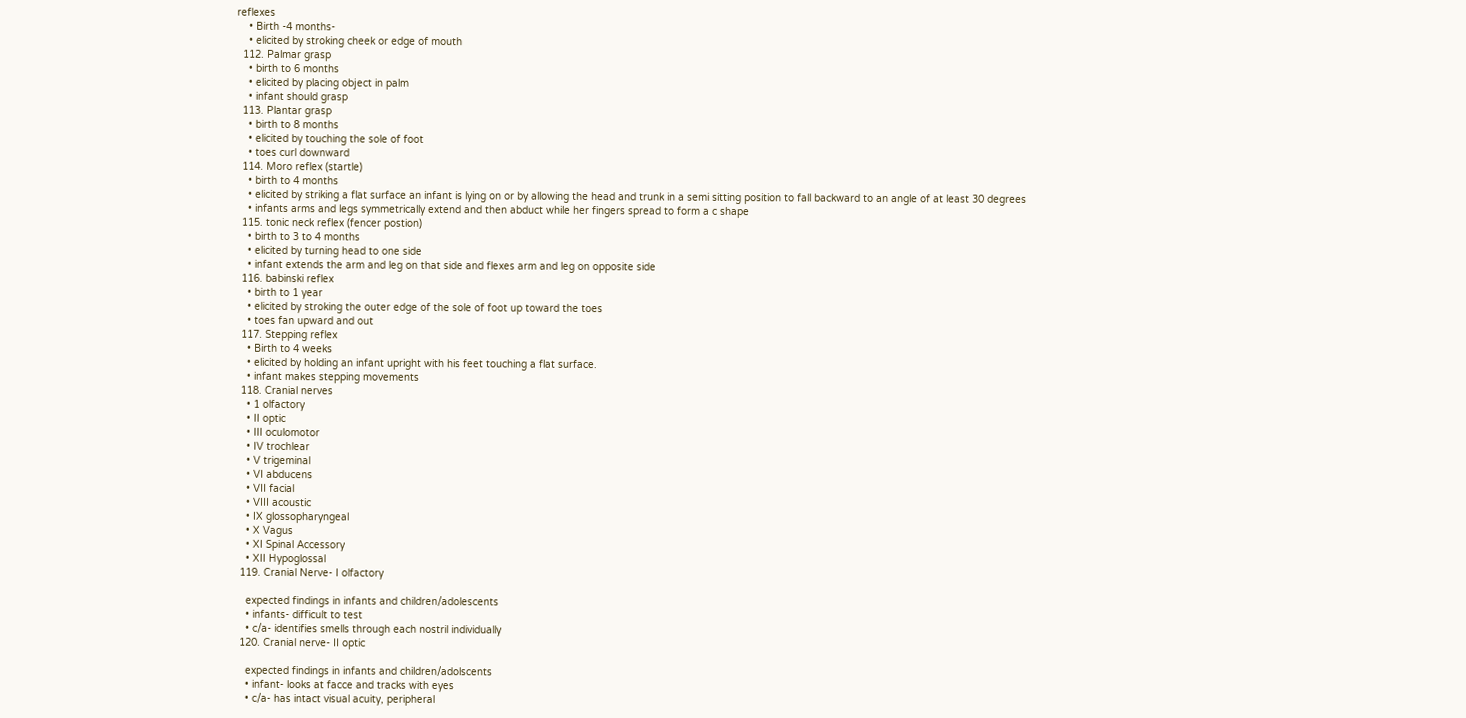reflexes
    • Birth -4 months-
    • elicited by stroking cheek or edge of mouth
  112. Palmar grasp
    • birth to 6 months
    • elicited by placing object in palm
    • infant should grasp
  113. Plantar grasp
    • birth to 8 months
    • elicited by touching the sole of foot
    • toes curl downward
  114. Moro reflex (startle)
    • birth to 4 months
    • elicited by striking a flat surface an infant is lying on or by allowing the head and trunk in a semi sitting position to fall backward to an angle of at least 30 degrees
    • infants arms and legs symmetrically extend and then abduct while her fingers spread to form a c shape
  115. tonic neck reflex (fencer postion)
    • birth to 3 to 4 months
    • elicited by turning head to one side
    • infant extends the arm and leg on that side and flexes arm and leg on opposite side
  116. babinski reflex
    • birth to 1 year
    • elicited by stroking the outer edge of the sole of foot up toward the toes
    • toes fan upward and out
  117. Stepping reflex
    • Birth to 4 weeks
    • elicited by holding an infant upright with his feet touching a flat surface.
    • infant makes stepping movements
  118. Cranial nerves
    • 1 olfactory
    • II optic
    • III oculomotor
    • IV trochlear
    • V trigeminal
    • VI abducens
    • VII facial
    • VIII acoustic
    • IX glossopharyngeal
    • X Vagus
    • XI Spinal Accessory
    • XII Hypoglossal
  119. Cranial Nerve- I olfactory

    expected findings in infants and children/adolescents
    • infants- difficult to test
    • c/a- identifies smells through each nostril individually
  120. Cranial nerve- II optic

    expected findings in infants and children/adolscents
    • infant- looks at facce and tracks with eyes
    • c/a- has intact visual acuity, peripheral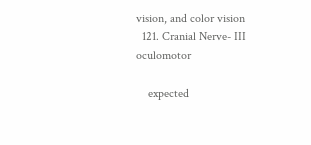vision, and color vision
  121. Cranial Nerve- III oculomotor

    expected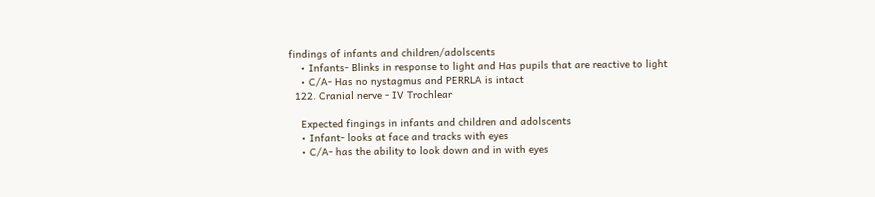findings of infants and children/adolscents
    • Infants- Blinks in response to light and Has pupils that are reactive to light
    • C/A- Has no nystagmus and PERRLA is intact
  122. Cranial nerve - IV Trochlear

    Expected fingings in infants and children and adolscents
    • Infant- looks at face and tracks with eyes
    • C/A- has the ability to look down and in with eyes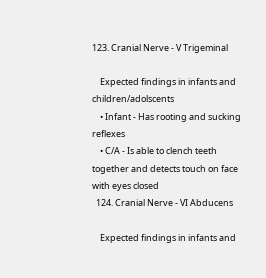123. Cranial Nerve - V Trigeminal

    Expected findings in infants and children/adolscents
    • Infant - Has rooting and sucking reflexes
    • C/A - Is able to clench teeth together and detects touch on face with eyes closed
  124. Cranial Nerve - VI Abducens

    Expected findings in infants and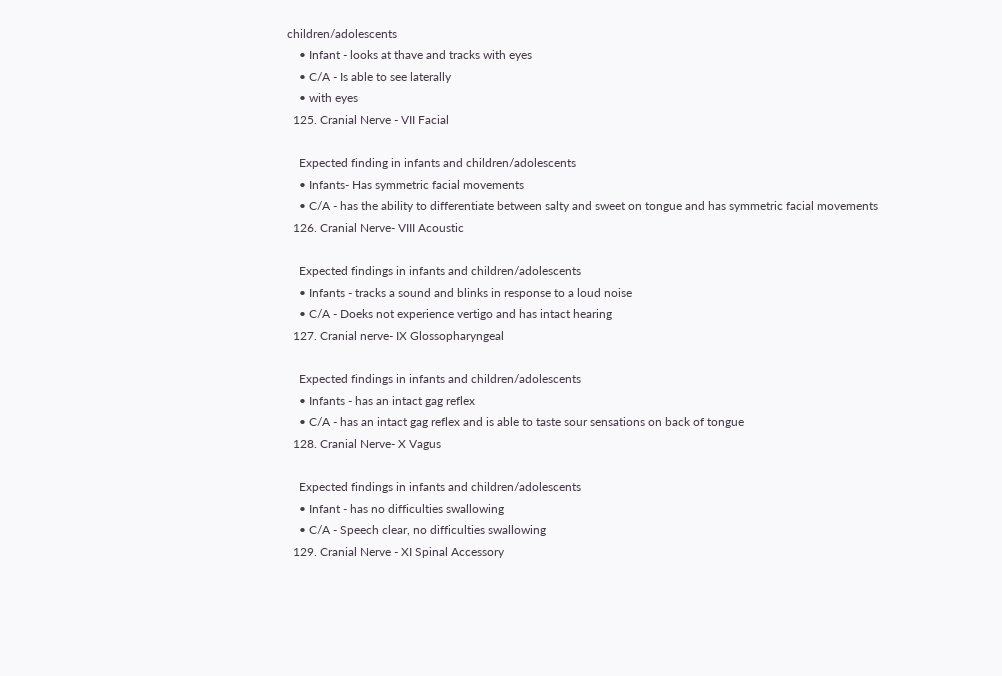children/adolescents
    • Infant - looks at thave and tracks with eyes
    • C/A - Is able to see laterally
    • with eyes
  125. Cranial Nerve - VII Facial

    Expected finding in infants and children/adolescents
    • Infants- Has symmetric facial movements
    • C/A - has the ability to differentiate between salty and sweet on tongue and has symmetric facial movements
  126. Cranial Nerve- VIII Acoustic

    Expected findings in infants and children/adolescents
    • Infants - tracks a sound and blinks in response to a loud noise
    • C/A - Doeks not experience vertigo and has intact hearing
  127. Cranial nerve- IX Glossopharyngeal

    Expected findings in infants and children/adolescents
    • Infants - has an intact gag reflex
    • C/A - has an intact gag reflex and is able to taste sour sensations on back of tongue
  128. Cranial Nerve- X Vagus

    Expected findings in infants and children/adolescents
    • Infant - has no difficulties swallowing
    • C/A - Speech clear, no difficulties swallowing
  129. Cranial Nerve - XI Spinal Accessory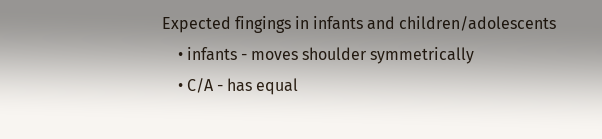Expected fingings in infants and children/adolescents
    • infants - moves shoulder symmetrically
    • C/A - has equal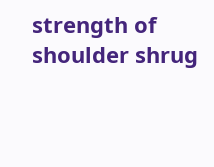strength of shoulder shrug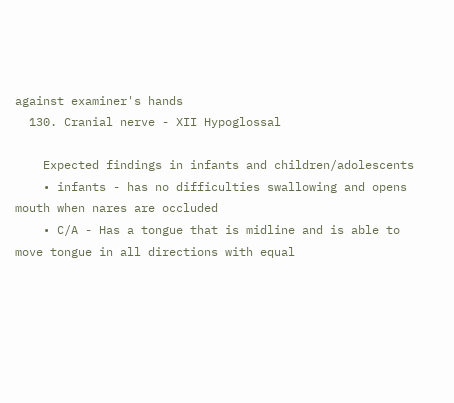against examiner's hands
  130. Cranial nerve - XII Hypoglossal

    Expected findings in infants and children/adolescents
    • infants - has no difficulties swallowing and opens mouth when nares are occluded
    • C/A - Has a tongue that is midline and is able to move tongue in all directions with equal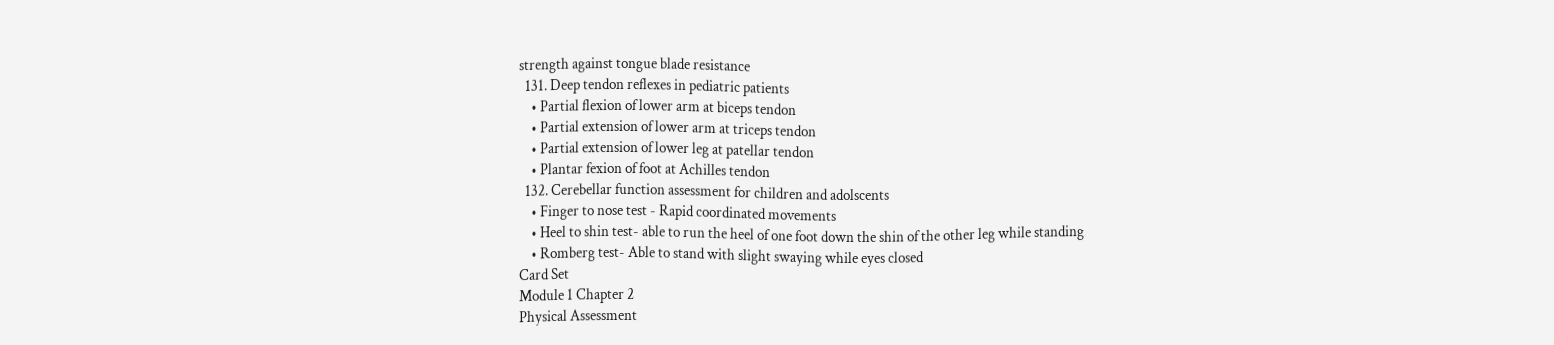strength against tongue blade resistance
  131. Deep tendon reflexes in pediatric patients
    • Partial flexion of lower arm at biceps tendon
    • Partial extension of lower arm at triceps tendon
    • Partial extension of lower leg at patellar tendon
    • Plantar fexion of foot at Achilles tendon
  132. Cerebellar function assessment for children and adolscents
    • Finger to nose test - Rapid coordinated movements
    • Heel to shin test- able to run the heel of one foot down the shin of the other leg while standing
    • Romberg test- Able to stand with slight swaying while eyes closed
Card Set
Module 1 Chapter 2
Physical Assessment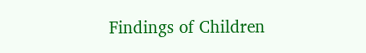Findings of Children